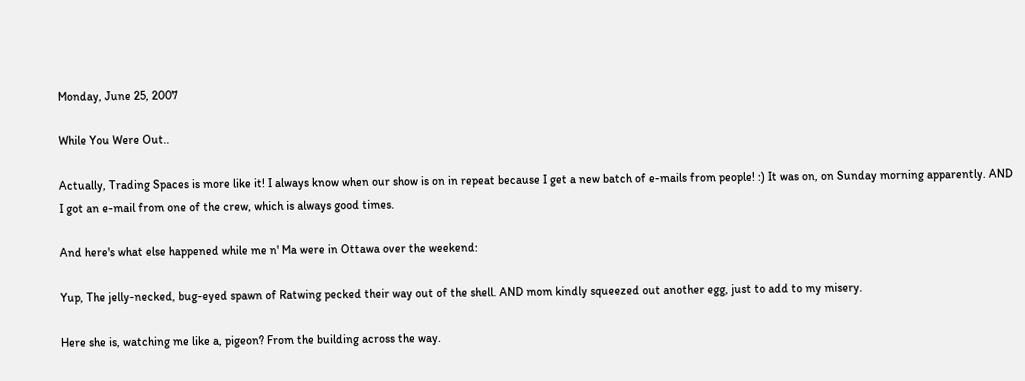Monday, June 25, 2007

While You Were Out..

Actually, Trading Spaces is more like it! I always know when our show is on in repeat because I get a new batch of e-mails from people! :) It was on, on Sunday morning apparently. AND I got an e-mail from one of the crew, which is always good times.

And here's what else happened while me n' Ma were in Ottawa over the weekend:

Yup, The jelly-necked, bug-eyed spawn of Ratwing pecked their way out of the shell. AND mom kindly squeezed out another egg, just to add to my misery.

Here she is, watching me like a, pigeon? From the building across the way.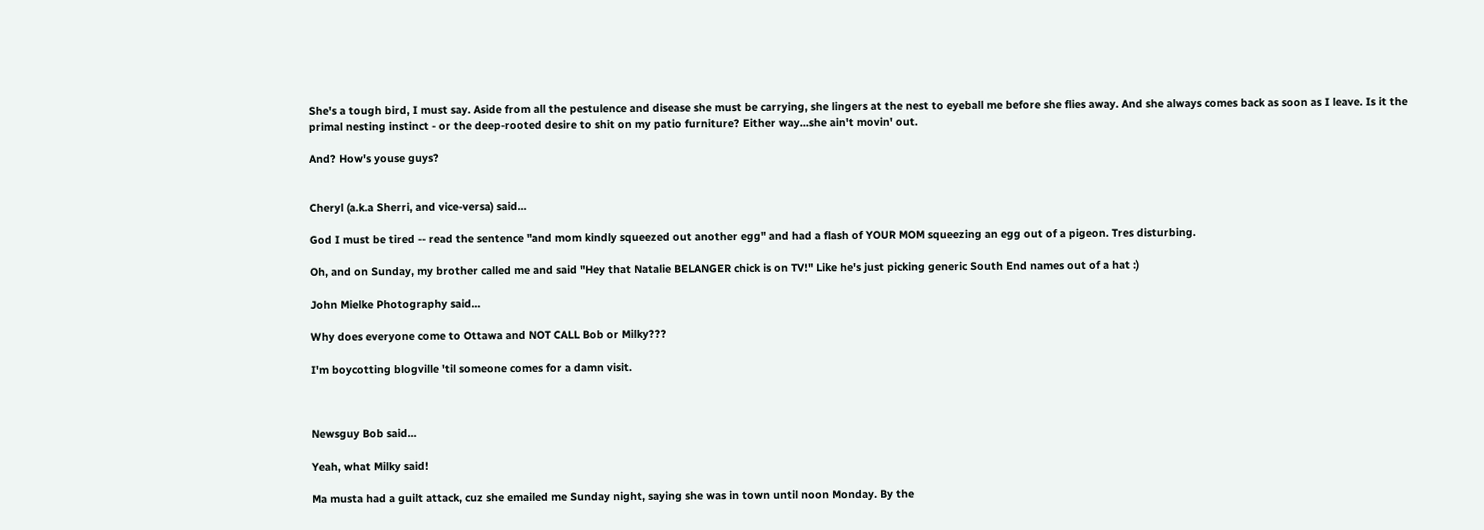She's a tough bird, I must say. Aside from all the pestulence and disease she must be carrying, she lingers at the nest to eyeball me before she flies away. And she always comes back as soon as I leave. Is it the primal nesting instinct - or the deep-rooted desire to shit on my patio furniture? Either way...she ain't movin' out.

And? How's youse guys?


Cheryl (a.k.a Sherri, and vice-versa) said...

God I must be tired -- read the sentence "and mom kindly squeezed out another egg" and had a flash of YOUR MOM squeezing an egg out of a pigeon. Tres disturbing.

Oh, and on Sunday, my brother called me and said "Hey that Natalie BELANGER chick is on TV!" Like he's just picking generic South End names out of a hat :)

John Mielke Photography said...

Why does everyone come to Ottawa and NOT CALL Bob or Milky???

I'm boycotting blogville 'til someone comes for a damn visit.



Newsguy Bob said...

Yeah, what Milky said!

Ma musta had a guilt attack, cuz she emailed me Sunday night, saying she was in town until noon Monday. By the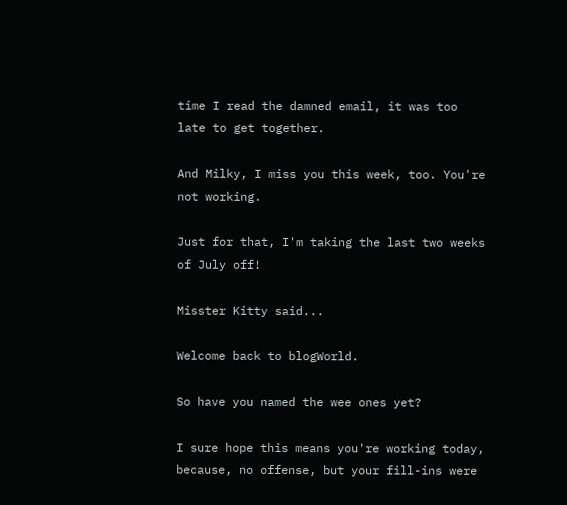time I read the damned email, it was too late to get together.

And Milky, I miss you this week, too. You're not working.

Just for that, I'm taking the last two weeks of July off!

Misster Kitty said...

Welcome back to blogWorld.

So have you named the wee ones yet?

I sure hope this means you're working today, because, no offense, but your fill-ins were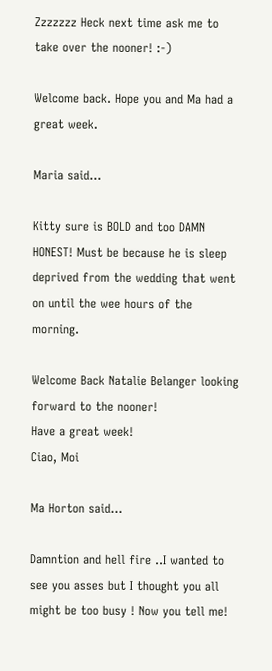Zzzzzzz Heck next time ask me to take over the nooner! :-)

Welcome back. Hope you and Ma had a great week.

Maria said...

Kitty sure is BOLD and too DAMN HONEST! Must be because he is sleep deprived from the wedding that went on until the wee hours of the morning.

Welcome Back Natalie Belanger looking forward to the nooner!
Have a great week!
Ciao, Moi

Ma Horton said...

Damntion and hell fire ..I wanted to see you asses but I thought you all might be too busy ! Now you tell me!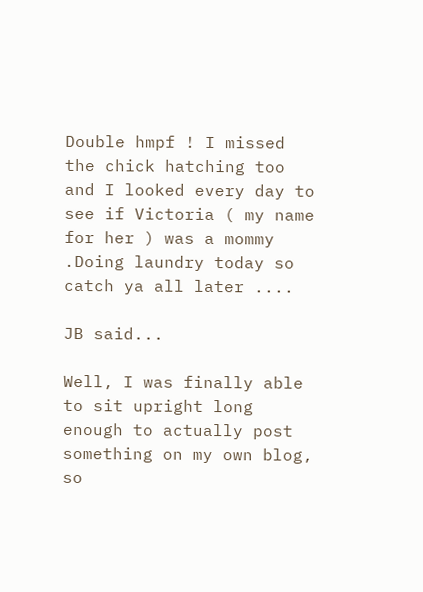Double hmpf ! I missed the chick hatching too and I looked every day to see if Victoria ( my name for her ) was a mommy .Doing laundry today so catch ya all later ....

JB said...

Well, I was finally able to sit upright long enough to actually post something on my own blog, so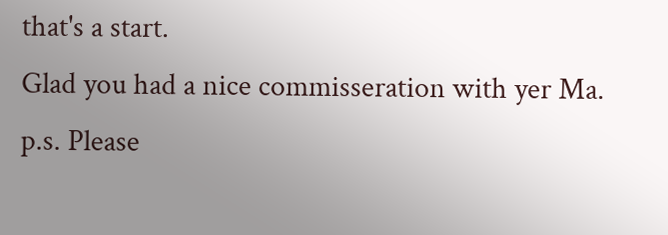that's a start.
Glad you had a nice commisseration with yer Ma.
p.s. Please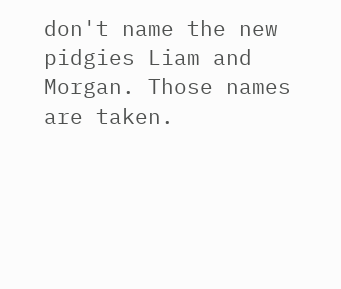don't name the new pidgies Liam and Morgan. Those names are taken.